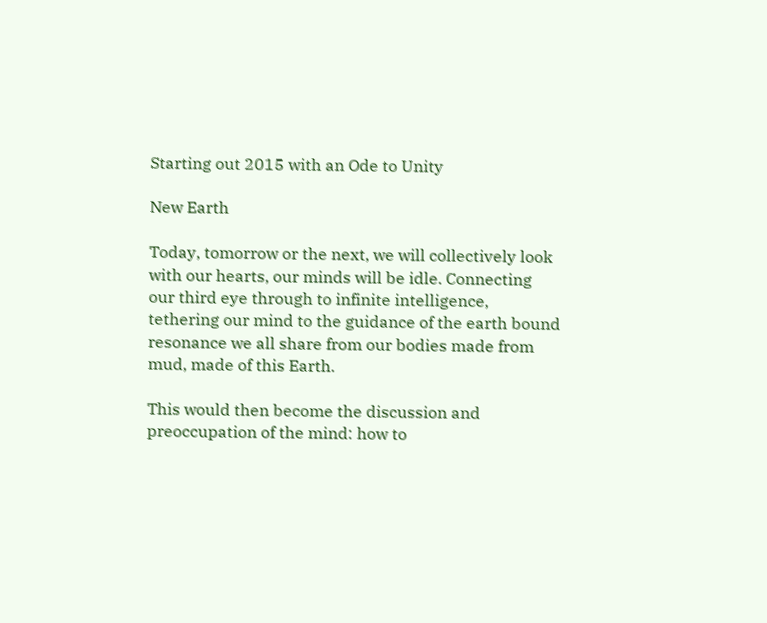Starting out 2015 with an Ode to Unity

New Earth

Today, tomorrow or the next, we will collectively look with our hearts, our minds will be idle. Connecting our third eye through to infinite intelligence, tethering our mind to the guidance of the earth bound resonance we all share from our bodies made from mud, made of this Earth.

This would then become the discussion and preoccupation of the mind: how to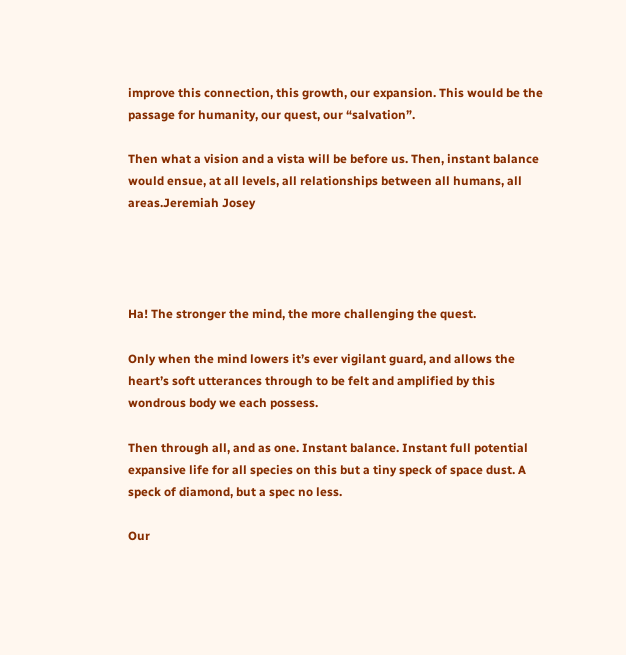improve this connection, this growth, our expansion. This would be the passage for humanity, our quest, our “salvation”.

Then what a vision and a vista will be before us. Then, instant balance would ensue, at all levels, all relationships between all humans, all areas.Jeremiah Josey




Ha! The stronger the mind, the more challenging the quest.

Only when the mind lowers it’s ever vigilant guard, and allows the heart’s soft utterances through to be felt and amplified by this wondrous body we each possess.

Then through all, and as one. Instant balance. Instant full potential expansive life for all species on this but a tiny speck of space dust. A speck of diamond, but a spec no less.

Our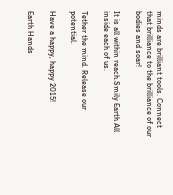minds are brilliant tools. Connect that brilliance to the brilliance of our bodies and soar!

It is all within reach.Smily Earth All inside each of us.

Tether the mind. Release our potential.

Have a happy, happy 2015!

Earth Hands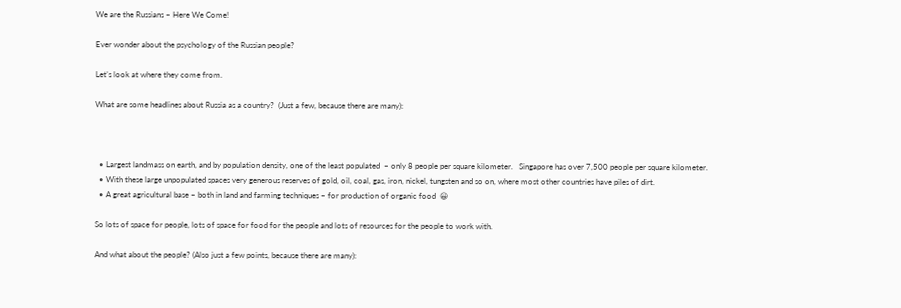We are the Russians – Here We Come!

Ever wonder about the psychology of the Russian people?

Let’s look at where they come from.

What are some headlines about Russia as a country?  (Just a few, because there are many):



  • Largest landmass on earth, and by population density, one of the least populated  – only 8 people per square kilometer.   Singapore has over 7,500 people per square kilometer.
  • With these large unpopulated spaces very generous reserves of gold, oil, coal, gas, iron, nickel, tungsten and so on, where most other countries have piles of dirt.
  • A great agricultural base – both in land and farming techniques – for production of organic food  😀

So lots of space for people, lots of space for food for the people and lots of resources for the people to work with.

And what about the people? (Also just a few points, because there are many):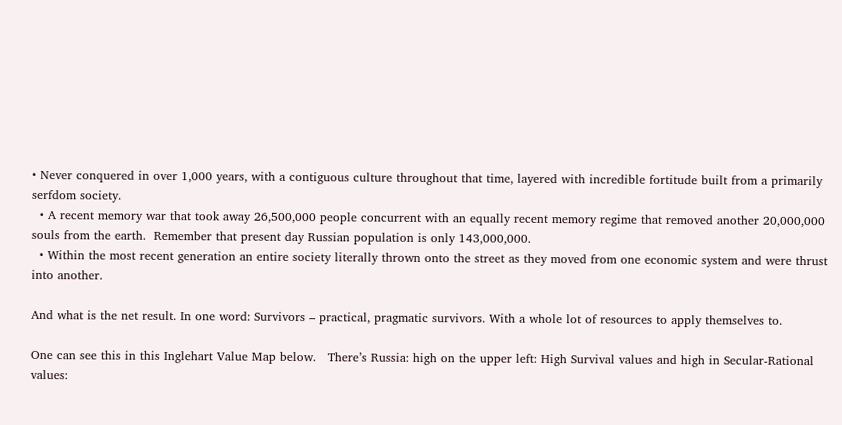• Never conquered in over 1,000 years, with a contiguous culture throughout that time, layered with incredible fortitude built from a primarily serfdom society.
  • A recent memory war that took away 26,500,000 people concurrent with an equally recent memory regime that removed another 20,000,000 souls from the earth.  Remember that present day Russian population is only 143,000,000.
  • Within the most recent generation an entire society literally thrown onto the street as they moved from one economic system and were thrust into another.

And what is the net result. In one word: Survivors – practical, pragmatic survivors. With a whole lot of resources to apply themselves to.

One can see this in this Inglehart Value Map below.   There’s Russia: high on the upper left: High Survival values and high in Secular-Rational values: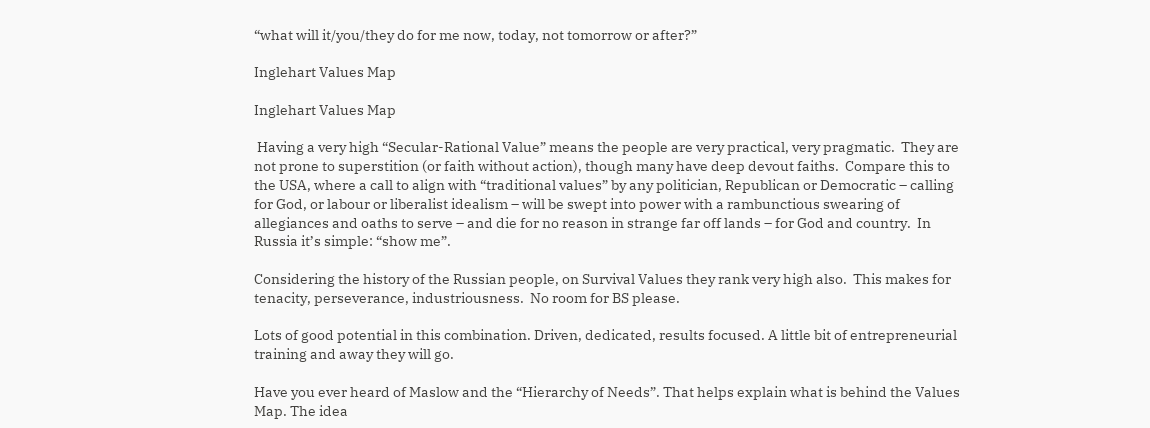“what will it/you/they do for me now, today, not tomorrow or after?”

Inglehart Values Map

Inglehart Values Map

 Having a very high “Secular-Rational Value” means the people are very practical, very pragmatic.  They are not prone to superstition (or faith without action), though many have deep devout faiths.  Compare this to the USA, where a call to align with “traditional values” by any politician, Republican or Democratic – calling for God, or labour or liberalist idealism – will be swept into power with a rambunctious swearing of allegiances and oaths to serve – and die for no reason in strange far off lands – for God and country.  In Russia it’s simple: “show me”.

Considering the history of the Russian people, on Survival Values they rank very high also.  This makes for tenacity, perseverance, industriousness.  No room for BS please.

Lots of good potential in this combination. Driven, dedicated, results focused. A little bit of entrepreneurial training and away they will go.

Have you ever heard of Maslow and the “Hierarchy of Needs”. That helps explain what is behind the Values Map. The idea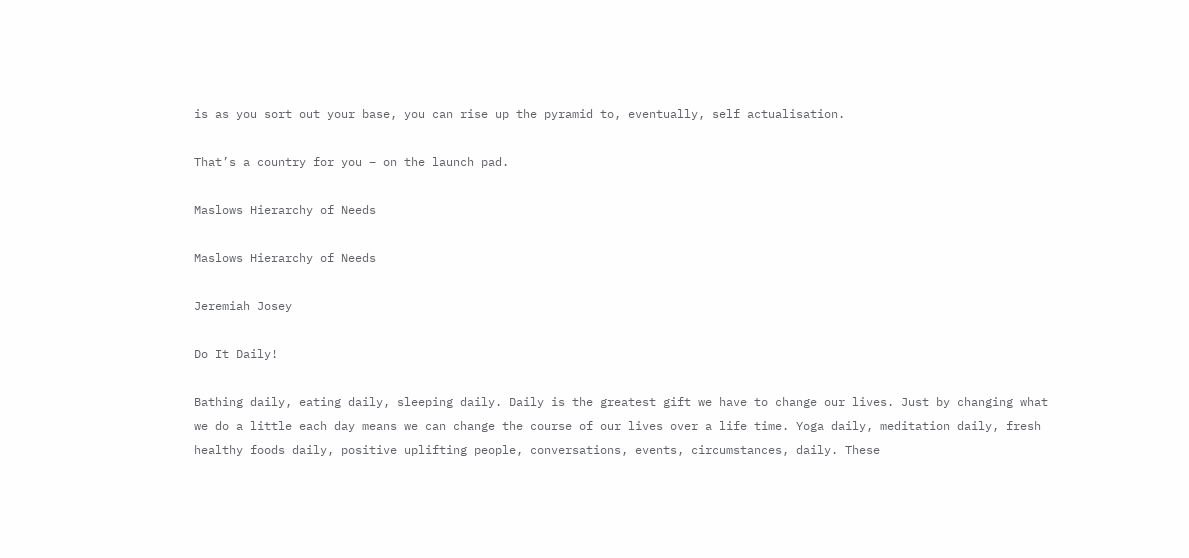is as you sort out your base, you can rise up the pyramid to, eventually, self actualisation.

That’s a country for you – on the launch pad.

Maslows Hierarchy of Needs

Maslows Hierarchy of Needs

Jeremiah Josey

Do It Daily!

Bathing daily, eating daily, sleeping daily. Daily is the greatest gift we have to change our lives. Just by changing what we do a little each day means we can change the course of our lives over a life time. Yoga daily, meditation daily, fresh healthy foods daily, positive uplifting people, conversations, events, circumstances, daily. These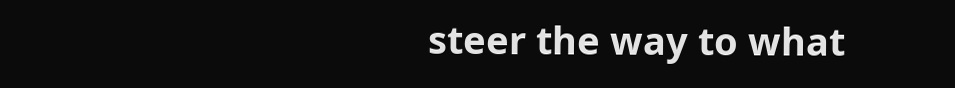steer the way to what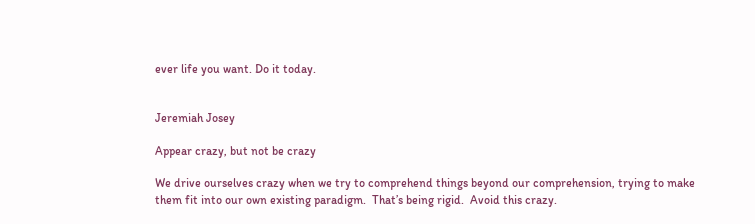ever life you want. Do it today.


Jeremiah Josey

Appear crazy, but not be crazy

We drive ourselves crazy when we try to comprehend things beyond our comprehension, trying to make them fit into our own existing paradigm.  That’s being rigid.  Avoid this crazy.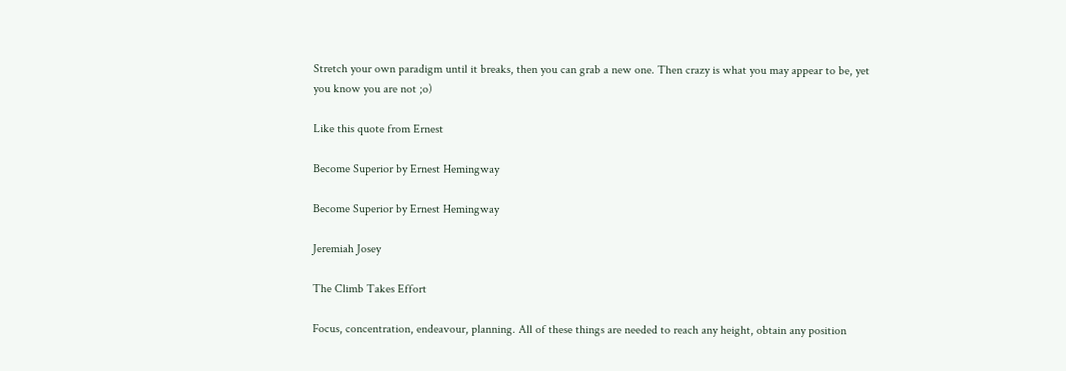Stretch your own paradigm until it breaks, then you can grab a new one. Then crazy is what you may appear to be, yet you know you are not ;o)

Like this quote from Ernest

Become Superior by Ernest Hemingway

Become Superior by Ernest Hemingway

Jeremiah Josey

The Climb Takes Effort

Focus, concentration, endeavour, planning. All of these things are needed to reach any height, obtain any position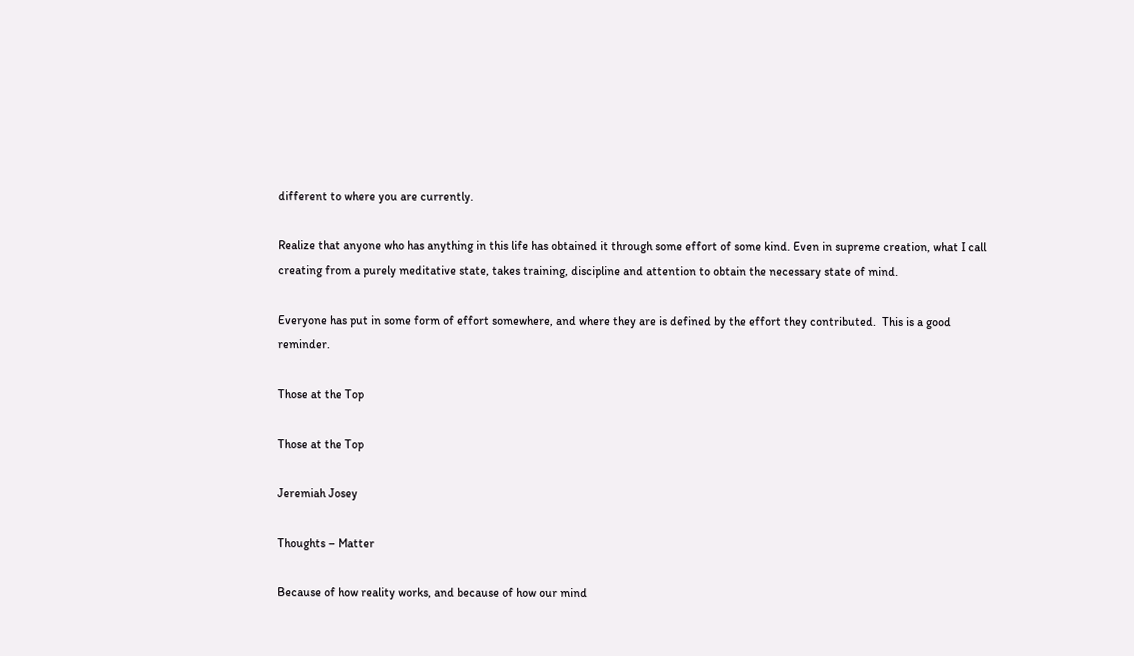different to where you are currently.

Realize that anyone who has anything in this life has obtained it through some effort of some kind. Even in supreme creation, what I call creating from a purely meditative state, takes training, discipline and attention to obtain the necessary state of mind.

Everyone has put in some form of effort somewhere, and where they are is defined by the effort they contributed.  This is a good reminder.

Those at the Top

Those at the Top

Jeremiah Josey

Thoughts – Matter

Because of how reality works, and because of how our mind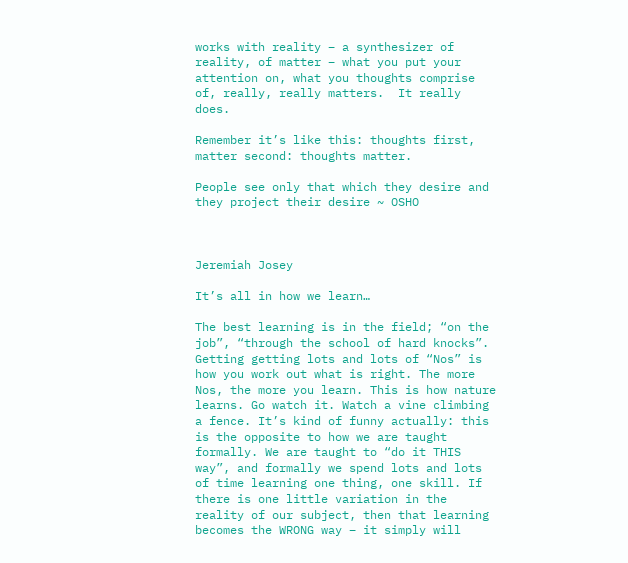works with reality – a synthesizer of reality, of matter – what you put your attention on, what you thoughts comprise of, really, really matters.  It really does.

Remember it’s like this: thoughts first, matter second: thoughts matter.

People see only that which they desire and they project their desire ~ OSHO



Jeremiah Josey

It’s all in how we learn…

The best learning is in the field; “on the job”, “through the school of hard knocks”. Getting getting lots and lots of “Nos” is how you work out what is right. The more Nos, the more you learn. This is how nature learns. Go watch it. Watch a vine climbing a fence. It’s kind of funny actually: this is the opposite to how we are taught formally. We are taught to “do it THIS way”, and formally we spend lots and lots of time learning one thing, one skill. If there is one little variation in the reality of our subject, then that learning becomes the WRONG way – it simply will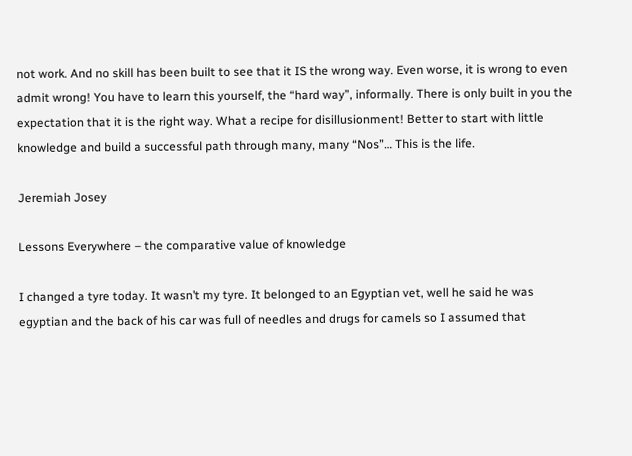not work. And no skill has been built to see that it IS the wrong way. Even worse, it is wrong to even admit wrong! You have to learn this yourself, the “hard way”, informally. There is only built in you the expectation that it is the right way. What a recipe for disillusionment! Better to start with little knowledge and build a successful path through many, many “Nos”… This is the life.

Jeremiah Josey

Lessons Everywhere – the comparative value of knowledge

I changed a tyre today. It wasn’t my tyre. It belonged to an Egyptian vet, well he said he was egyptian and the back of his car was full of needles and drugs for camels so I assumed that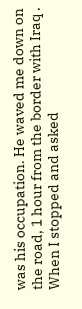was his occupation. He waved me down on the road, 1 hour from the border with Iraq . When I stopped and asked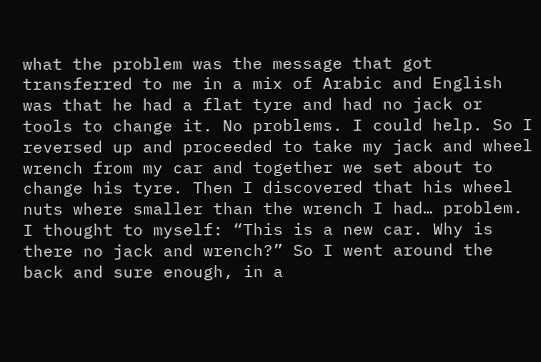what the problem was the message that got transferred to me in a mix of Arabic and English was that he had a flat tyre and had no jack or tools to change it. No problems. I could help. So I reversed up and proceeded to take my jack and wheel wrench from my car and together we set about to change his tyre. Then I discovered that his wheel nuts where smaller than the wrench I had… problem. I thought to myself: “This is a new car. Why is there no jack and wrench?” So I went around the back and sure enough, in a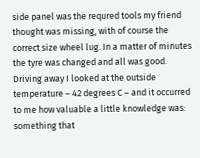side panel was the requred tools my friend thought was missing, with of course the correct size wheel lug. In a matter of minutes the tyre was changed and all was good. Driving away I looked at the outside temperature – 42 degrees C – and it occurred to me how valuable a little knowledge was: something that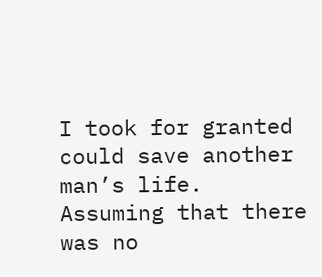I took for granted could save another man’s life. Assuming that there was no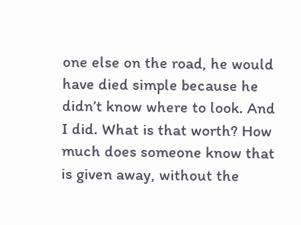one else on the road, he would have died simple because he didn’t know where to look. And I did. What is that worth? How much does someone know that is given away, without the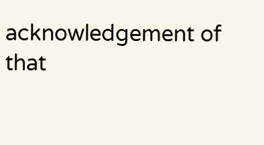acknowledgement of that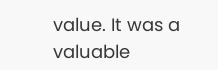value. It was a valuable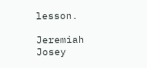lesson.

Jeremiah Josey